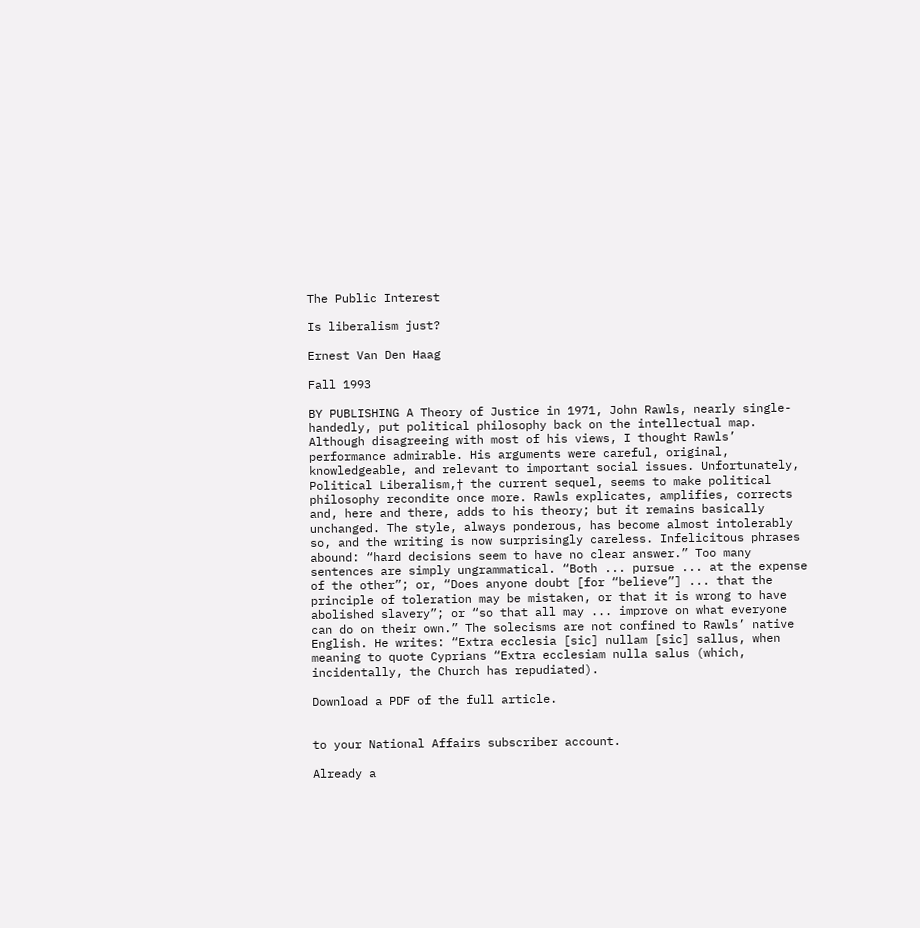The Public Interest

Is liberalism just?

Ernest Van Den Haag

Fall 1993

BY PUBLISHING A Theory of Justice in 1971, John Rawls, nearly single-handedly, put political philosophy back on the intellectual map. Although disagreeing with most of his views, I thought Rawls’ performance admirable. His arguments were careful, original, knowledgeable, and relevant to important social issues. Unfortunately, Political Liberalism,† the current sequel, seems to make political philosophy recondite once more. Rawls explicates, amplifies, corrects and, here and there, adds to his theory; but it remains basically unchanged. The style, always ponderous, has become almost intolerably so, and the writing is now surprisingly careless. Infelicitous phrases abound: “hard decisions seem to have no clear answer.” Too many sentences are simply ungrammatical. “Both ... pursue ... at the expense of the other”; or, “Does anyone doubt [for “believe”] ... that the principle of toleration may be mistaken, or that it is wrong to have abolished slavery”; or “so that all may ... improve on what everyone can do on their own.” The solecisms are not confined to Rawls’ native English. He writes: “Extra ecclesia [sic] nullam [sic] sallus, when meaning to quote Cyprians “Extra ecclesiam nulla salus (which, incidentally, the Church has repudiated).

Download a PDF of the full article.


to your National Affairs subscriber account.

Already a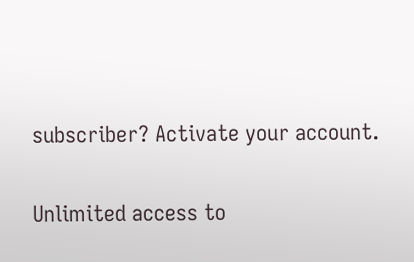subscriber? Activate your account.


Unlimited access to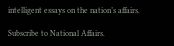intelligent essays on the nation’s affairs.

Subscribe to National Affairs.